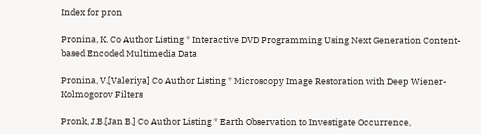Index for pron

Pronina, K. Co Author Listing * Interactive DVD Programming Using Next Generation Content-based Encoded Multimedia Data

Pronina, V.[Valeriya] Co Author Listing * Microscopy Image Restoration with Deep Wiener-Kolmogorov Filters

Pronk, J.B.[Jan B.] Co Author Listing * Earth Observation to Investigate Occurrence,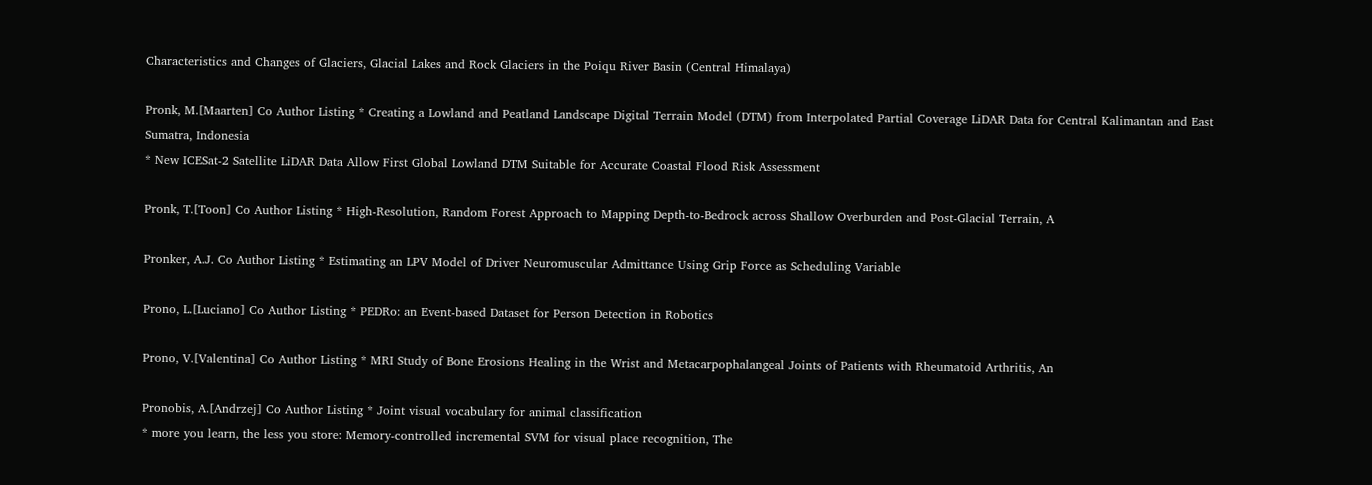Characteristics and Changes of Glaciers, Glacial Lakes and Rock Glaciers in the Poiqu River Basin (Central Himalaya)

Pronk, M.[Maarten] Co Author Listing * Creating a Lowland and Peatland Landscape Digital Terrain Model (DTM) from Interpolated Partial Coverage LiDAR Data for Central Kalimantan and East Sumatra, Indonesia
* New ICESat-2 Satellite LiDAR Data Allow First Global Lowland DTM Suitable for Accurate Coastal Flood Risk Assessment

Pronk, T.[Toon] Co Author Listing * High-Resolution, Random Forest Approach to Mapping Depth-to-Bedrock across Shallow Overburden and Post-Glacial Terrain, A

Pronker, A.J. Co Author Listing * Estimating an LPV Model of Driver Neuromuscular Admittance Using Grip Force as Scheduling Variable

Prono, L.[Luciano] Co Author Listing * PEDRo: an Event-based Dataset for Person Detection in Robotics

Prono, V.[Valentina] Co Author Listing * MRI Study of Bone Erosions Healing in the Wrist and Metacarpophalangeal Joints of Patients with Rheumatoid Arthritis, An

Pronobis, A.[Andrzej] Co Author Listing * Joint visual vocabulary for animal classification
* more you learn, the less you store: Memory-controlled incremental SVM for visual place recognition, The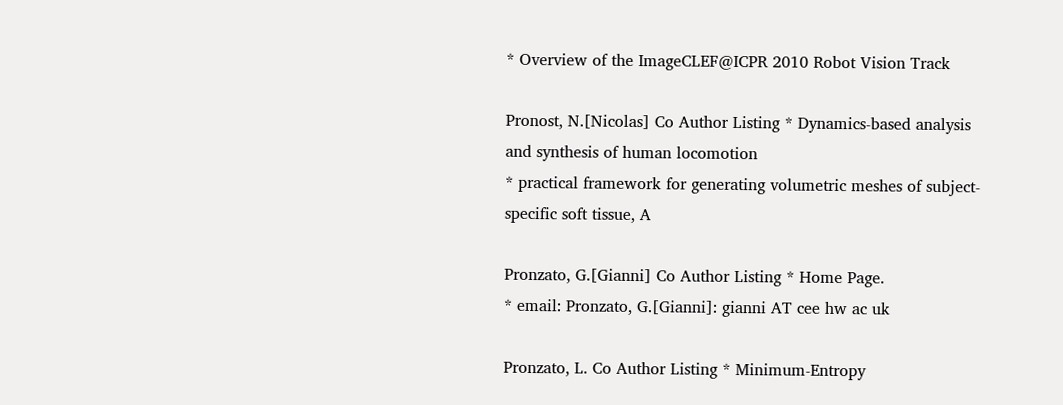* Overview of the ImageCLEF@ICPR 2010 Robot Vision Track

Pronost, N.[Nicolas] Co Author Listing * Dynamics-based analysis and synthesis of human locomotion
* practical framework for generating volumetric meshes of subject-specific soft tissue, A

Pronzato, G.[Gianni] Co Author Listing * Home Page.
* email: Pronzato, G.[Gianni]: gianni AT cee hw ac uk

Pronzato, L. Co Author Listing * Minimum-Entropy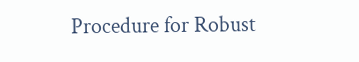Procedure for Robust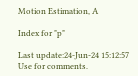Motion Estimation, A

Index for "p"

Last update:24-Jun-24 15:12:57
Use for comments.